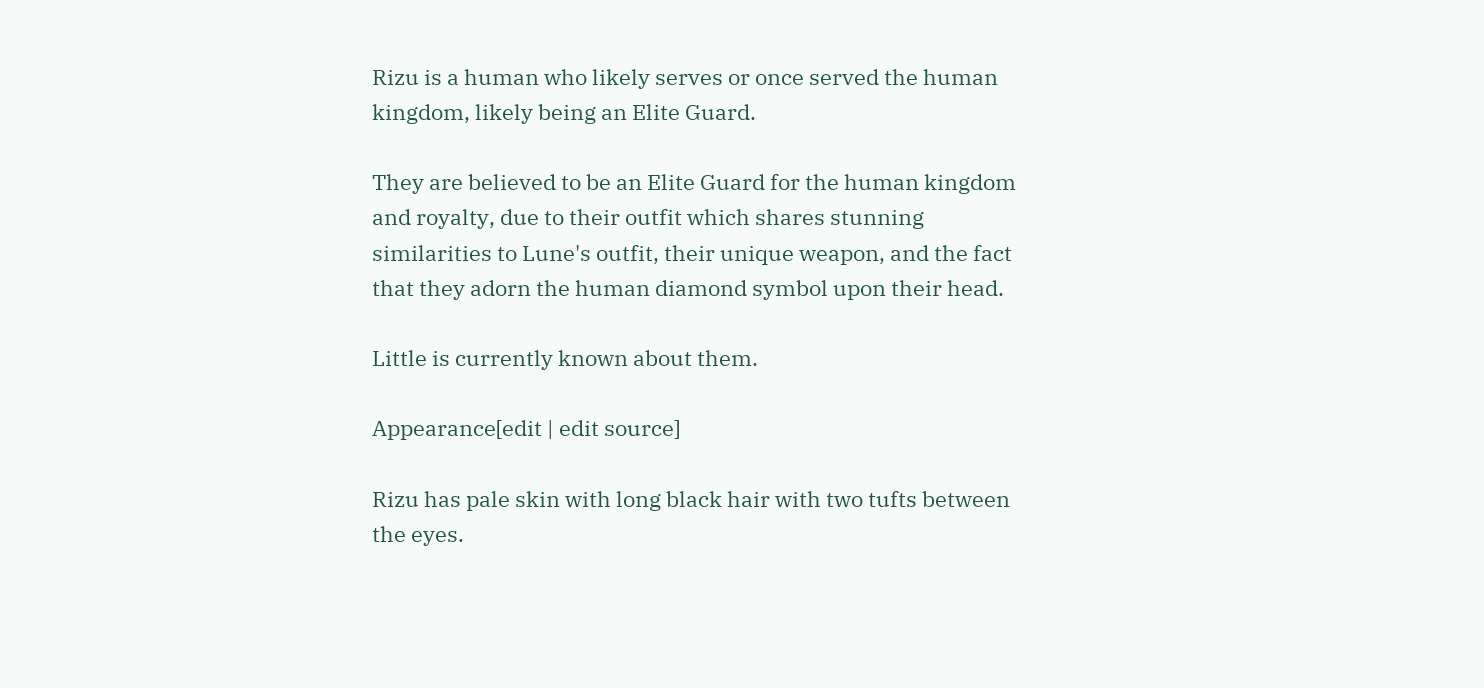Rizu is a human who likely serves or once served the human kingdom, likely being an Elite Guard.

They are believed to be an Elite Guard for the human kingdom and royalty, due to their outfit which shares stunning similarities to Lune's outfit, their unique weapon, and the fact that they adorn the human diamond symbol upon their head.

Little is currently known about them.

Appearance[edit | edit source]

Rizu has pale skin with long black hair with two tufts between the eyes.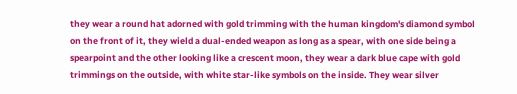they wear a round hat adorned with gold trimming with the human kingdom's diamond symbol on the front of it, they wield a dual-ended weapon as long as a spear, with one side being a spearpoint and the other looking like a crescent moon, they wear a dark blue cape with gold trimmings on the outside, with white star-like symbols on the inside. They wear silver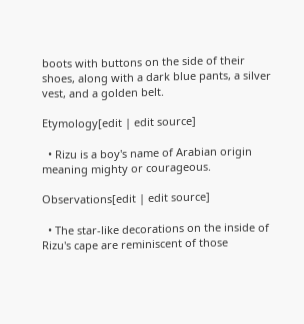boots with buttons on the side of their shoes, along with a dark blue pants, a silver vest, and a golden belt.

Etymology[edit | edit source]

  • Rizu is a boy's name of Arabian origin meaning mighty or courageous.

Observations[edit | edit source]

  • The star-like decorations on the inside of Rizu's cape are reminiscent of those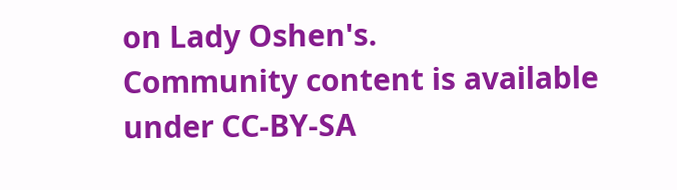on Lady Oshen's.
Community content is available under CC-BY-SA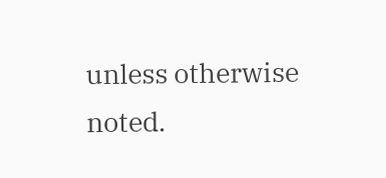unless otherwise noted.